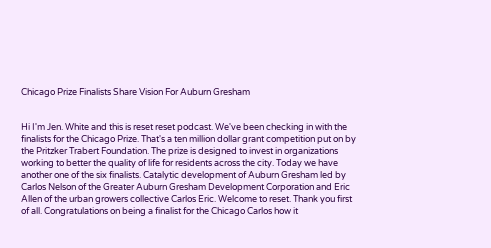Chicago Prize Finalists Share Vision For Auburn Gresham


Hi I'm Jen. White and this is reset reset podcast. We've been checking in with the finalists for the Chicago Prize. That's a ten million dollar grant competition put on by the Pritzker Trabert Foundation. The prize is designed to invest in organizations working to better the quality of life for residents across the city. Today we have another one of the six finalists. Catalytic development of Auburn Gresham led by Carlos Nelson of the Greater Auburn Gresham Development Corporation and Eric Allen of the urban growers collective Carlos Eric. Welcome to reset. Thank you first of all. Congratulations on being a finalist for the Chicago Carlos how it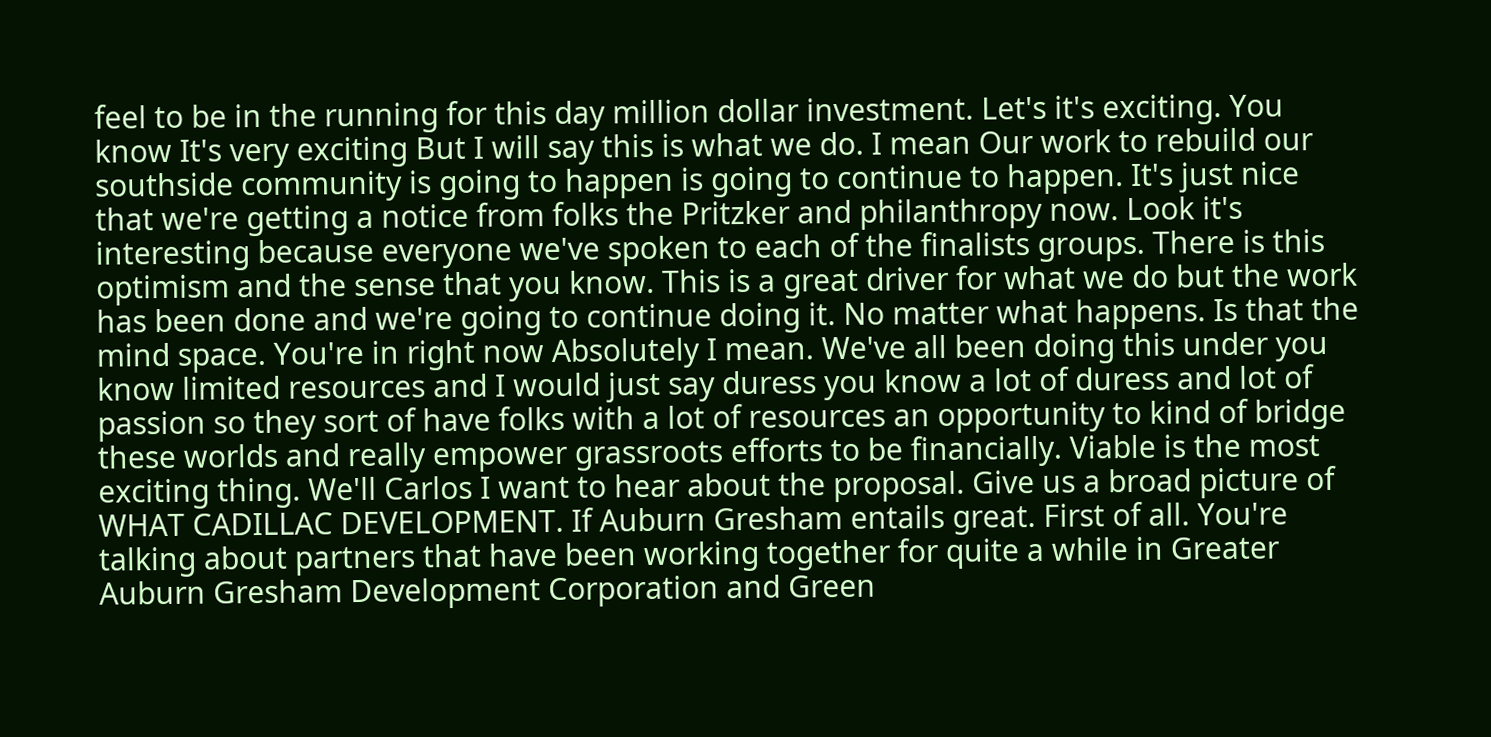feel to be in the running for this day million dollar investment. Let's it's exciting. You know It's very exciting But I will say this is what we do. I mean Our work to rebuild our southside community is going to happen is going to continue to happen. It's just nice that we're getting a notice from folks the Pritzker and philanthropy now. Look it's interesting because everyone we've spoken to each of the finalists groups. There is this optimism and the sense that you know. This is a great driver for what we do but the work has been done and we're going to continue doing it. No matter what happens. Is that the mind space. You're in right now Absolutely I mean. We've all been doing this under you know limited resources and I would just say duress you know a lot of duress and lot of passion so they sort of have folks with a lot of resources an opportunity to kind of bridge these worlds and really empower grassroots efforts to be financially. Viable is the most exciting thing. We'll Carlos I want to hear about the proposal. Give us a broad picture of WHAT CADILLAC DEVELOPMENT. If Auburn Gresham entails great. First of all. You're talking about partners that have been working together for quite a while in Greater Auburn Gresham Development Corporation and Green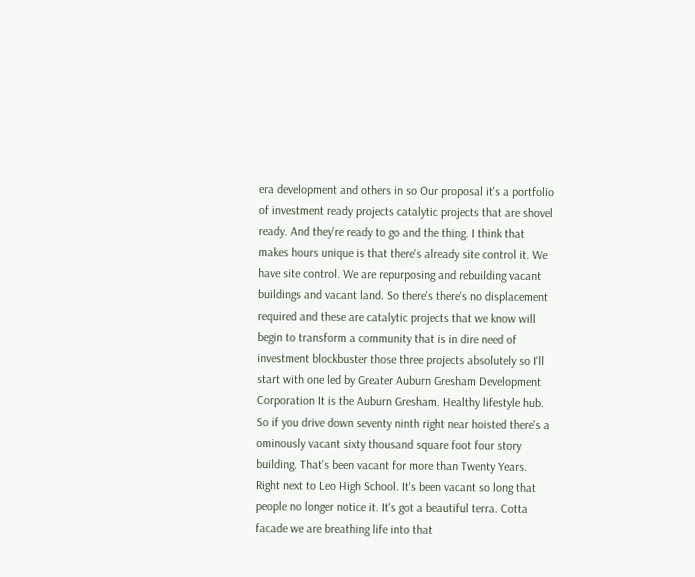era development and others in so Our proposal it's a portfolio of investment ready projects catalytic projects that are shovel ready. And they're ready to go and the thing. I think that makes hours unique is that there's already site control it. We have site control. We are repurposing and rebuilding vacant buildings and vacant land. So there's there's no displacement required and these are catalytic projects that we know will begin to transform a community that is in dire need of investment blockbuster those three projects absolutely so I'll start with one led by Greater Auburn Gresham Development Corporation It is the Auburn Gresham. Healthy lifestyle hub. So if you drive down seventy ninth right near hoisted there's a ominously vacant sixty thousand square foot four story building. That's been vacant for more than Twenty Years. Right next to Leo High School. It's been vacant so long that people no longer notice it. It's got a beautiful terra. Cotta facade we are breathing life into that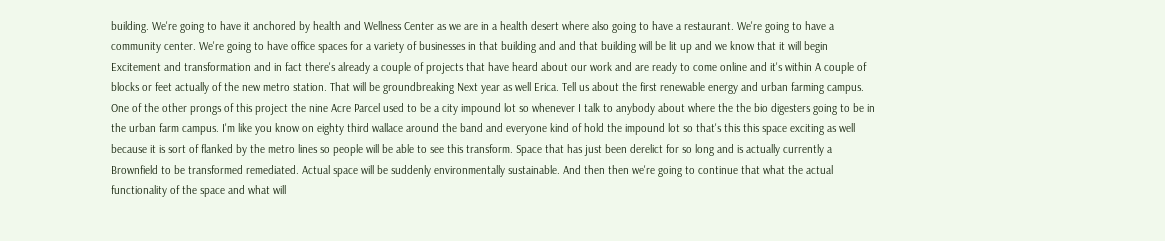building. We're going to have it anchored by health and Wellness Center as we are in a health desert where also going to have a restaurant. We're going to have a community center. We're going to have office spaces for a variety of businesses in that building and and that building will be lit up and we know that it will begin Excitement and transformation and in fact there's already a couple of projects that have heard about our work and are ready to come online and it's within A couple of blocks or feet actually of the new metro station. That will be groundbreaking Next year as well Erica. Tell us about the first renewable energy and urban farming campus. One of the other prongs of this project the nine Acre Parcel used to be a city impound lot so whenever I talk to anybody about where the the bio digesters going to be in the urban farm campus. I'm like you know on eighty third wallace around the band and everyone kind of hold the impound lot so that's this this space exciting as well because it is sort of flanked by the metro lines so people will be able to see this transform. Space that has just been derelict for so long and is actually currently a Brownfield to be transformed remediated. Actual space will be suddenly environmentally sustainable. And then then we're going to continue that what the actual functionality of the space and what will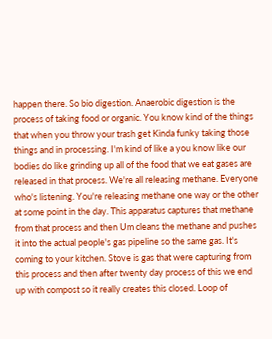happen there. So bio digestion. Anaerobic digestion is the process of taking food or organic. You know kind of the things that when you throw your trash get Kinda funky taking those things and in processing. I'm kind of like a you know like our bodies do like grinding up all of the food that we eat gases are released in that process. We're all releasing methane. Everyone who's listening. You're releasing methane one way or the other at some point in the day. This apparatus captures that methane from that process and then Um cleans the methane and pushes it into the actual people's gas pipeline so the same gas. It's coming to your kitchen. Stove is gas that were capturing from this process and then after twenty day process of this we end up with compost so it really creates this closed. Loop of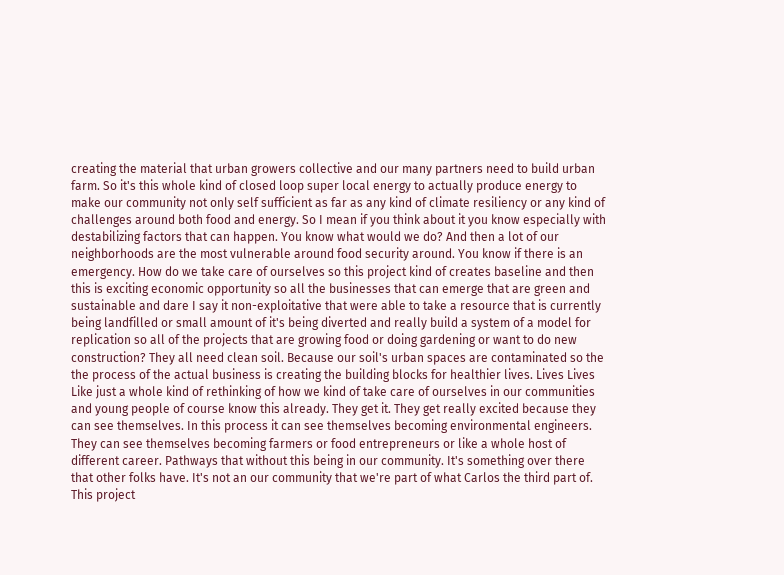creating the material that urban growers collective and our many partners need to build urban farm. So it's this whole kind of closed loop super local energy to actually produce energy to make our community not only self sufficient as far as any kind of climate resiliency or any kind of challenges around both food and energy. So I mean if you think about it you know especially with destabilizing factors that can happen. You know what would we do? And then a lot of our neighborhoods are the most vulnerable around food security around. You know if there is an emergency. How do we take care of ourselves so this project kind of creates baseline and then this is exciting economic opportunity so all the businesses that can emerge that are green and sustainable and dare I say it non-exploitative that were able to take a resource that is currently being landfilled or small amount of it's being diverted and really build a system of a model for replication so all of the projects that are growing food or doing gardening or want to do new construction? They all need clean soil. Because our soil's urban spaces are contaminated so the the process of the actual business is creating the building blocks for healthier lives. Lives Lives Like just a whole kind of rethinking of how we kind of take care of ourselves in our communities and young people of course know this already. They get it. They get really excited because they can see themselves. In this process it can see themselves becoming environmental engineers. They can see themselves becoming farmers or food entrepreneurs or like a whole host of different career. Pathways that without this being in our community. It's something over there that other folks have. It's not an our community that we're part of what Carlos the third part of. This project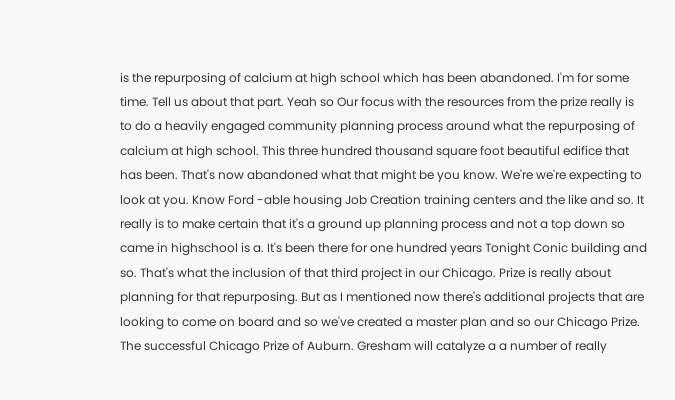is the repurposing of calcium at high school which has been abandoned. I'm for some time. Tell us about that part. Yeah so Our focus with the resources from the prize really is to do a heavily engaged community planning process around what the repurposing of calcium at high school. This three hundred thousand square foot beautiful edifice that has been. That's now abandoned what that might be you know. We're we're expecting to look at you. Know Ford -able housing Job Creation training centers and the like and so. It really is to make certain that it's a ground up planning process and not a top down so came in highschool is a. It's been there for one hundred years Tonight Conic building and so. That's what the inclusion of that third project in our Chicago. Prize is really about planning for that repurposing. But as I mentioned now there's additional projects that are looking to come on board and so we've created a master plan and so our Chicago Prize. The successful Chicago Prize of Auburn. Gresham will catalyze a a number of really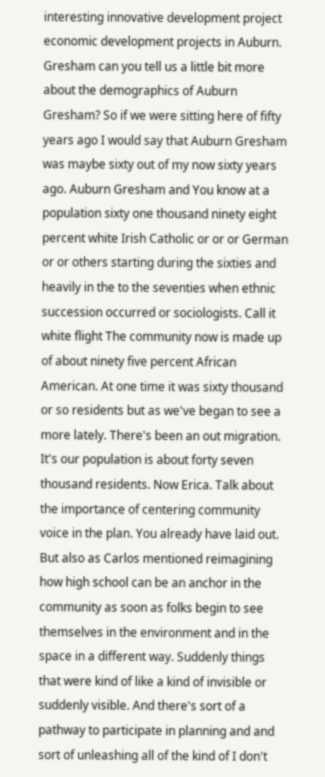interesting innovative development project economic development projects in Auburn. Gresham can you tell us a little bit more about the demographics of Auburn Gresham? So if we were sitting here of fifty years ago I would say that Auburn Gresham was maybe sixty out of my now sixty years ago. Auburn Gresham and You know at a population sixty one thousand ninety eight percent white Irish Catholic or or or German or or others starting during the sixties and heavily in the to the seventies when ethnic succession occurred or sociologists. Call it white flight The community now is made up of about ninety five percent African American. At one time it was sixty thousand or so residents but as we've began to see a more lately. There's been an out migration. It's our population is about forty seven thousand residents. Now Erica. Talk about the importance of centering community voice in the plan. You already have laid out. But also as Carlos mentioned reimagining how high school can be an anchor in the community as soon as folks begin to see themselves in the environment and in the space in a different way. Suddenly things that were kind of like a kind of invisible or suddenly visible. And there's sort of a pathway to participate in planning and and sort of unleashing all of the kind of I don't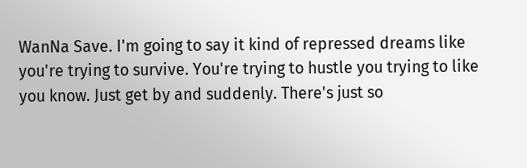WanNa Save. I'm going to say it kind of repressed dreams like you're trying to survive. You're trying to hustle you trying to like you know. Just get by and suddenly. There's just so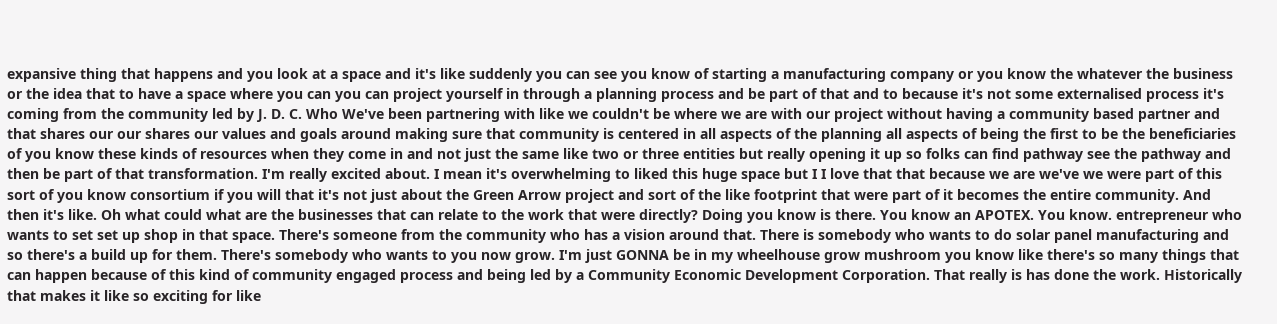expansive thing that happens and you look at a space and it's like suddenly you can see you know of starting a manufacturing company or you know the whatever the business or the idea that to have a space where you can you can project yourself in through a planning process and be part of that and to because it's not some externalised process it's coming from the community led by J. D. C. Who We've been partnering with like we couldn't be where we are with our project without having a community based partner and that shares our our shares our values and goals around making sure that community is centered in all aspects of the planning all aspects of being the first to be the beneficiaries of you know these kinds of resources when they come in and not just the same like two or three entities but really opening it up so folks can find pathway see the pathway and then be part of that transformation. I'm really excited about. I mean it's overwhelming to liked this huge space but I I love that that because we are we've we were part of this sort of you know consortium if you will that it's not just about the Green Arrow project and sort of the like footprint that were part of it becomes the entire community. And then it's like. Oh what could what are the businesses that can relate to the work that were directly? Doing you know is there. You know an APOTEX. You know. entrepreneur who wants to set set up shop in that space. There's someone from the community who has a vision around that. There is somebody who wants to do solar panel manufacturing and so there's a build up for them. There's somebody who wants to you now grow. I'm just GONNA be in my wheelhouse grow mushroom you know like there's so many things that can happen because of this kind of community engaged process and being led by a Community Economic Development Corporation. That really is has done the work. Historically that makes it like so exciting for like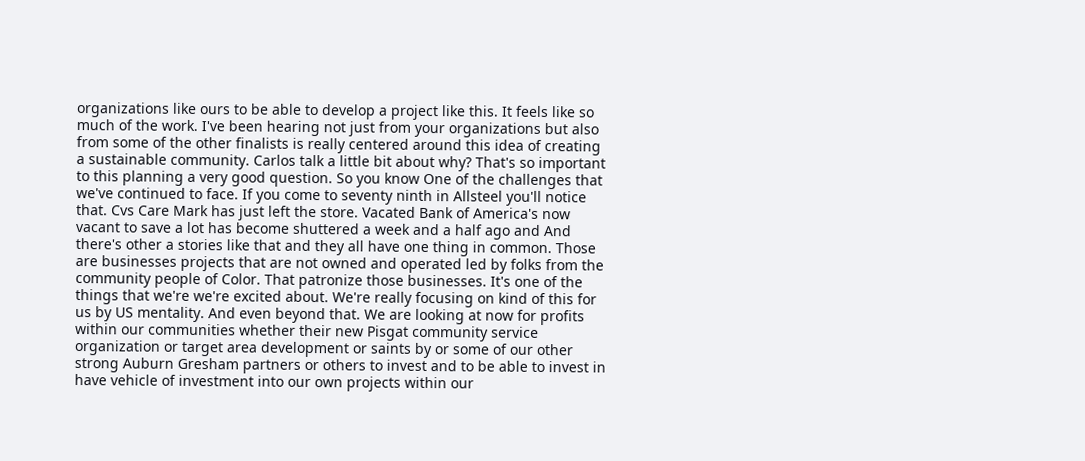organizations like ours to be able to develop a project like this. It feels like so much of the work. I've been hearing not just from your organizations but also from some of the other finalists is really centered around this idea of creating a sustainable community. Carlos talk a little bit about why? That's so important to this planning a very good question. So you know One of the challenges that we've continued to face. If you come to seventy ninth in Allsteel you'll notice that. Cvs Care Mark has just left the store. Vacated Bank of America's now vacant to save a lot has become shuttered a week and a half ago and And there's other a stories like that and they all have one thing in common. Those are businesses projects that are not owned and operated led by folks from the community people of Color. That patronize those businesses. It's one of the things that we're we're excited about. We're really focusing on kind of this for us by US mentality. And even beyond that. We are looking at now for profits within our communities whether their new Pisgat community service organization or target area development or saints by or some of our other strong Auburn Gresham partners or others to invest and to be able to invest in have vehicle of investment into our own projects within our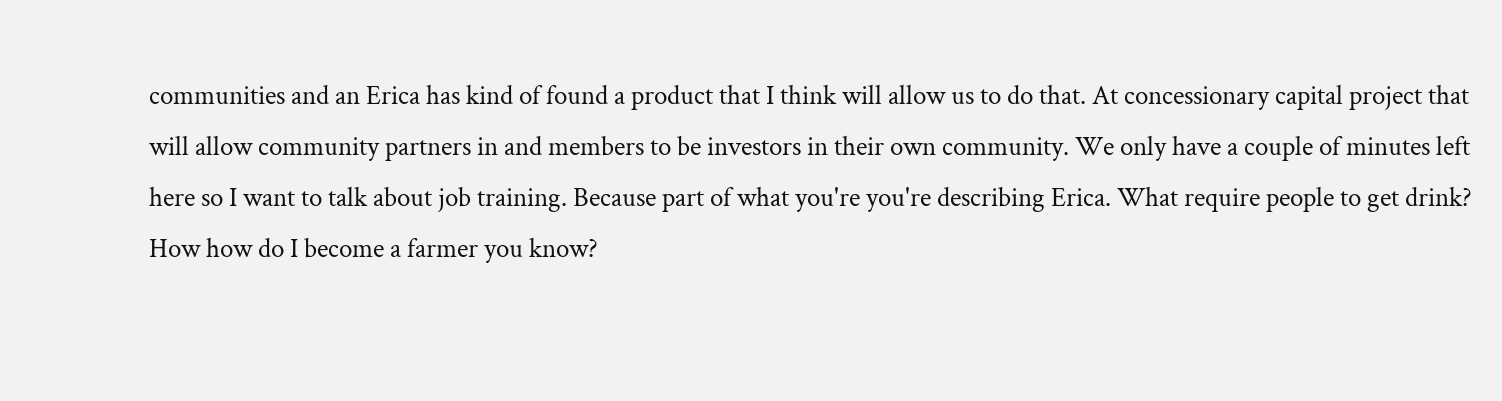communities and an Erica has kind of found a product that I think will allow us to do that. At concessionary capital project that will allow community partners in and members to be investors in their own community. We only have a couple of minutes left here so I want to talk about job training. Because part of what you're you're describing Erica. What require people to get drink? How how do I become a farmer you know?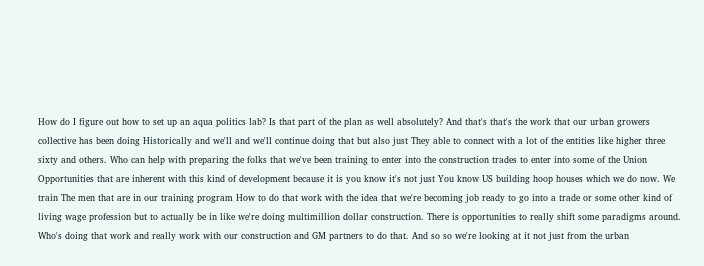How do I figure out how to set up an aqua politics lab? Is that part of the plan as well absolutely? And that's that's the work that our urban growers collective has been doing Historically and we'll and we'll continue doing that but also just They able to connect with a lot of the entities like higher three sixty and others. Who can help with preparing the folks that we've been training to enter into the construction trades to enter into some of the Union Opportunities that are inherent with this kind of development because it is you know it's not just You know US building hoop houses which we do now. We train The men that are in our training program How to do that work with the idea that we're becoming job ready to go into a trade or some other kind of living wage profession but to actually be in like we're doing multimillion dollar construction. There is opportunities to really shift some paradigms around. Who's doing that work and really work with our construction and GM partners to do that. And so so we're looking at it not just from the urban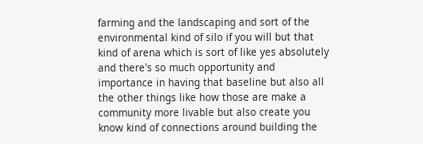farming and the landscaping and sort of the environmental kind of silo if you will but that kind of arena which is sort of like yes absolutely and there's so much opportunity and importance in having that baseline but also all the other things like how those are make a community more livable but also create you know kind of connections around building the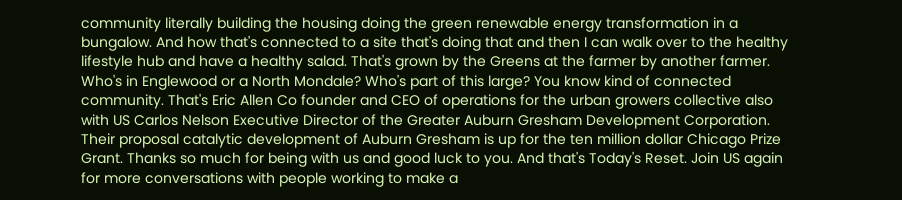community literally building the housing doing the green renewable energy transformation in a bungalow. And how that's connected to a site that's doing that and then I can walk over to the healthy lifestyle hub and have a healthy salad. That's grown by the Greens at the farmer by another farmer. Who's in Englewood or a North Mondale? Who's part of this large? You know kind of connected community. That's Eric Allen Co founder and CEO of operations for the urban growers collective also with US Carlos Nelson Executive Director of the Greater Auburn Gresham Development Corporation. Their proposal catalytic development of Auburn Gresham is up for the ten million dollar Chicago Prize Grant. Thanks so much for being with us and good luck to you. And that's Today's Reset. Join US again for more conversations with people working to make a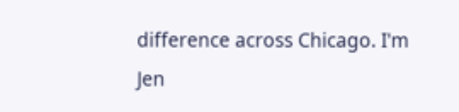difference across Chicago. I'm Jen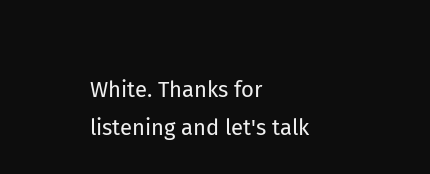White. Thanks for listening and let's talk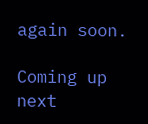again soon.

Coming up next